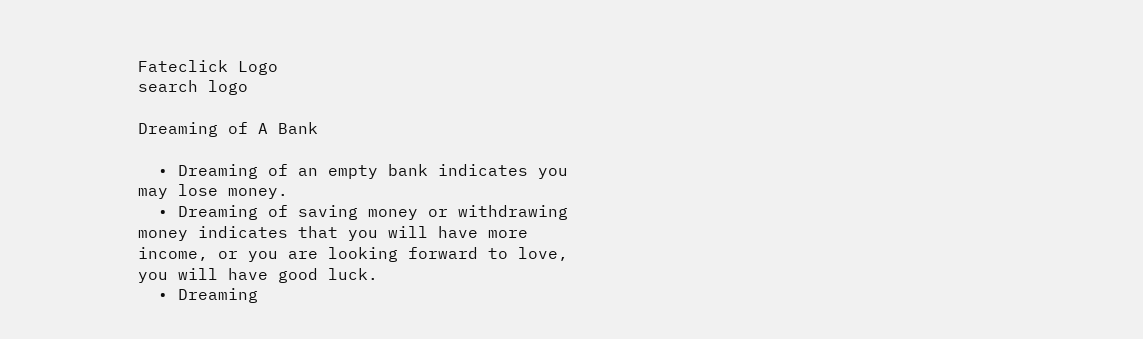Fateclick Logo
search logo

Dreaming of A Bank

  • Dreaming of an empty bank indicates you may lose money.
  • Dreaming of saving money or withdrawing money indicates that you will have more income, or you are looking forward to love, you will have good luck.
  • Dreaming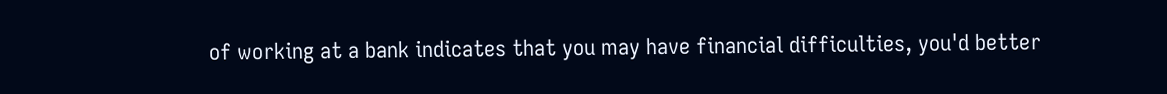of working at a bank indicates that you may have financial difficulties, you'd better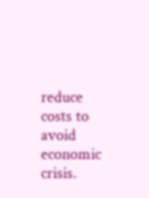reduce costs to avoid economic crisis.